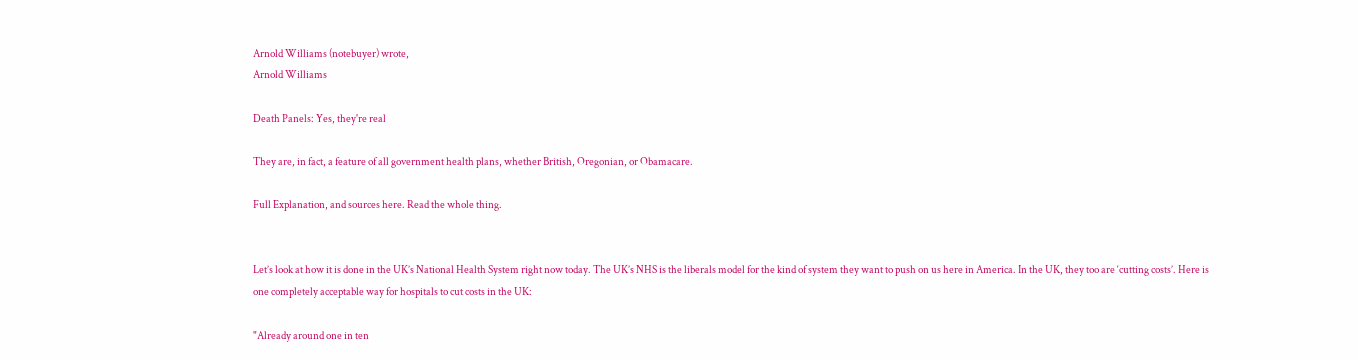Arnold Williams (notebuyer) wrote,
Arnold Williams

Death Panels: Yes, they're real

They are, in fact, a feature of all government health plans, whether British, Oregonian, or Obamacare.

Full Explanation, and sources here. Read the whole thing.


Let’s look at how it is done in the UK’s National Health System right now today. The UK’s NHS is the liberals model for the kind of system they want to push on us here in America. In the UK, they too are ‘cutting costs’. Here is one completely acceptable way for hospitals to cut costs in the UK:

"Already around one in ten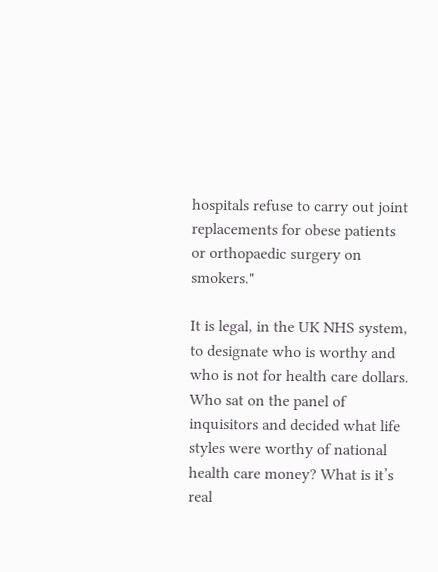hospitals refuse to carry out joint replacements for obese patients or orthopaedic surgery on smokers."

It is legal, in the UK NHS system, to designate who is worthy and who is not for health care dollars. Who sat on the panel of inquisitors and decided what life styles were worthy of national health care money? What is it’s real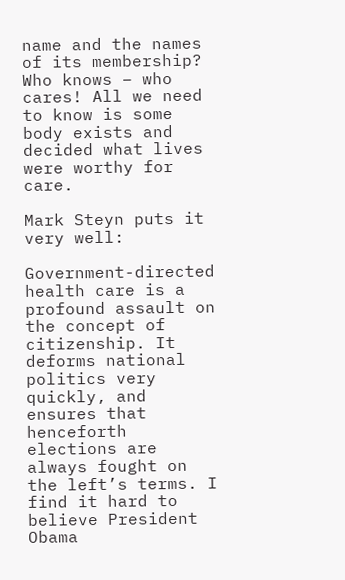name and the names of its membership? Who knows – who cares! All we need to know is some body exists and decided what lives were worthy for care.

Mark Steyn puts it very well:

Government-directed health care is a profound assault on the concept of citizenship. It deforms national politics very quickly, and ensures that henceforth elections are always fought on the left’s terms. I find it hard to believe President Obama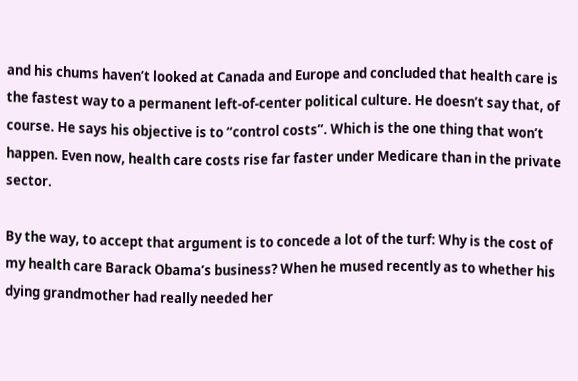and his chums haven’t looked at Canada and Europe and concluded that health care is the fastest way to a permanent left-of-center political culture. He doesn’t say that, of course. He says his objective is to “control costs”. Which is the one thing that won’t happen. Even now, health care costs rise far faster under Medicare than in the private sector.

By the way, to accept that argument is to concede a lot of the turf: Why is the cost of my health care Barack Obama’s business? When he mused recently as to whether his dying grandmother had really needed her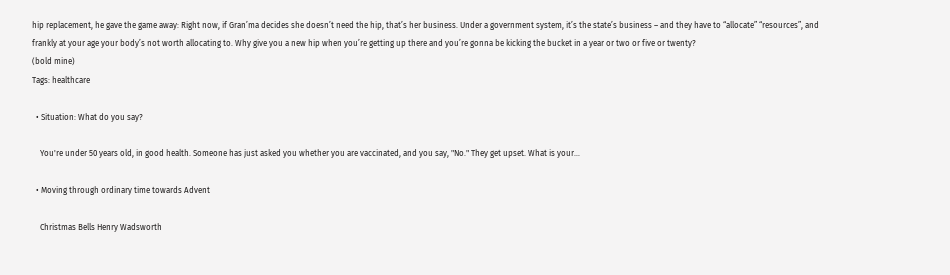hip replacement, he gave the game away: Right now, if Gran’ma decides she doesn’t need the hip, that’s her business. Under a government system, it’s the state’s business – and they have to “allocate” “resources”, and frankly at your age your body’s not worth allocating to. Why give you a new hip when you’re getting up there and you’re gonna be kicking the bucket in a year or two or five or twenty?
(bold mine)
Tags: healthcare

  • Situation: What do you say?

    You're under 50 years old, in good health. Someone has just asked you whether you are vaccinated, and you say, "No." They get upset. What is your…

  • Moving through ordinary time towards Advent

    Christmas Bells Henry Wadsworth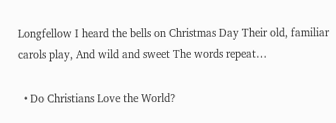Longfellow I heard the bells on Christmas Day Their old, familiar carols play, And wild and sweet The words repeat…

  • Do Christians Love the World?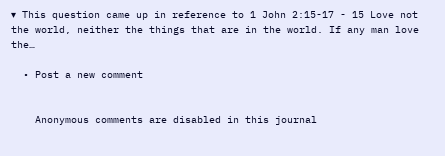▾ This question came up in reference to 1 John 2:15-17 - 15 Love not the world, neither the things that are in the world. If any man love the…

  • Post a new comment


    Anonymous comments are disabled in this journal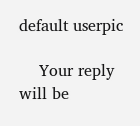default userpic

    Your reply will be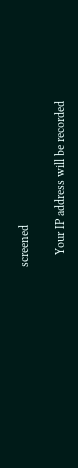screened

    Your IP address will be recorded